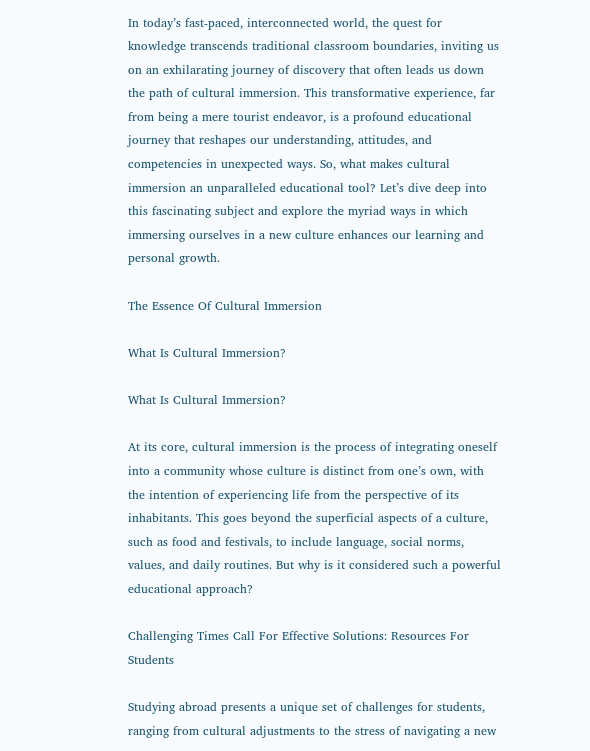In today’s fast-paced, interconnected world, the quest for knowledge transcends traditional classroom boundaries, inviting us on an exhilarating journey of discovery that often leads us down the path of cultural immersion. This transformative experience, far from being a mere tourist endeavor, is a profound educational journey that reshapes our understanding, attitudes, and competencies in unexpected ways. So, what makes cultural immersion an unparalleled educational tool? Let’s dive deep into this fascinating subject and explore the myriad ways in which immersing ourselves in a new culture enhances our learning and personal growth.

The Essence Of Cultural Immersion

What Is Cultural Immersion?

What Is Cultural Immersion?

At its core, cultural immersion is the process of integrating oneself into a community whose culture is distinct from one’s own, with the intention of experiencing life from the perspective of its inhabitants. This goes beyond the superficial aspects of a culture, such as food and festivals, to include language, social norms, values, and daily routines. But why is it considered such a powerful educational approach?

Challenging Times Call For Effective Solutions: Resources For Students

Studying abroad presents a unique set of challenges for students, ranging from cultural adjustments to the stress of navigating a new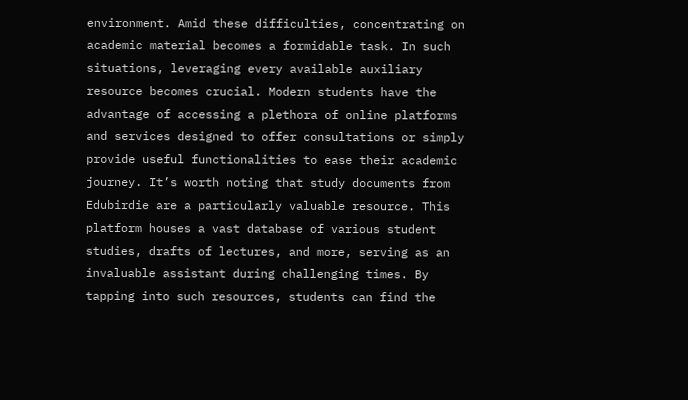environment. Amid these difficulties, concentrating on academic material becomes a formidable task. In such situations, leveraging every available auxiliary resource becomes crucial. Modern students have the advantage of accessing a plethora of online platforms and services designed to offer consultations or simply provide useful functionalities to ease their academic journey. It’s worth noting that study documents from Edubirdie are a particularly valuable resource. This platform houses a vast database of various student studies, drafts of lectures, and more, serving as an invaluable assistant during challenging times. By tapping into such resources, students can find the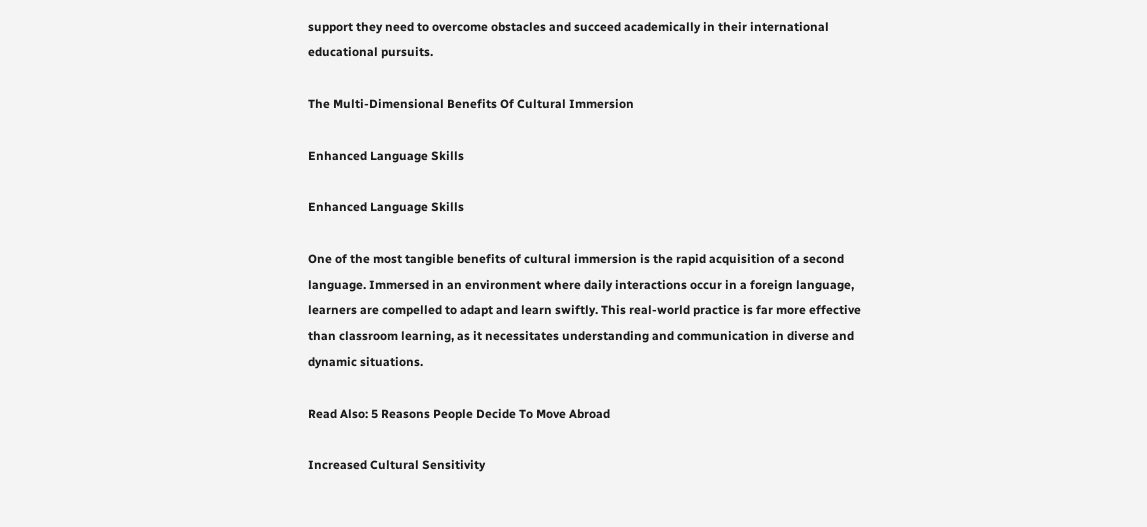support they need to overcome obstacles and succeed academically in their international educational pursuits.

The Multi-Dimensional Benefits Of Cultural Immersion

Enhanced Language Skills

Enhanced Language Skills

One of the most tangible benefits of cultural immersion is the rapid acquisition of a second language. Immersed in an environment where daily interactions occur in a foreign language, learners are compelled to adapt and learn swiftly. This real-world practice is far more effective than classroom learning, as it necessitates understanding and communication in diverse and dynamic situations.

Read Also: 5 Reasons People Decide To Move Abroad

Increased Cultural Sensitivity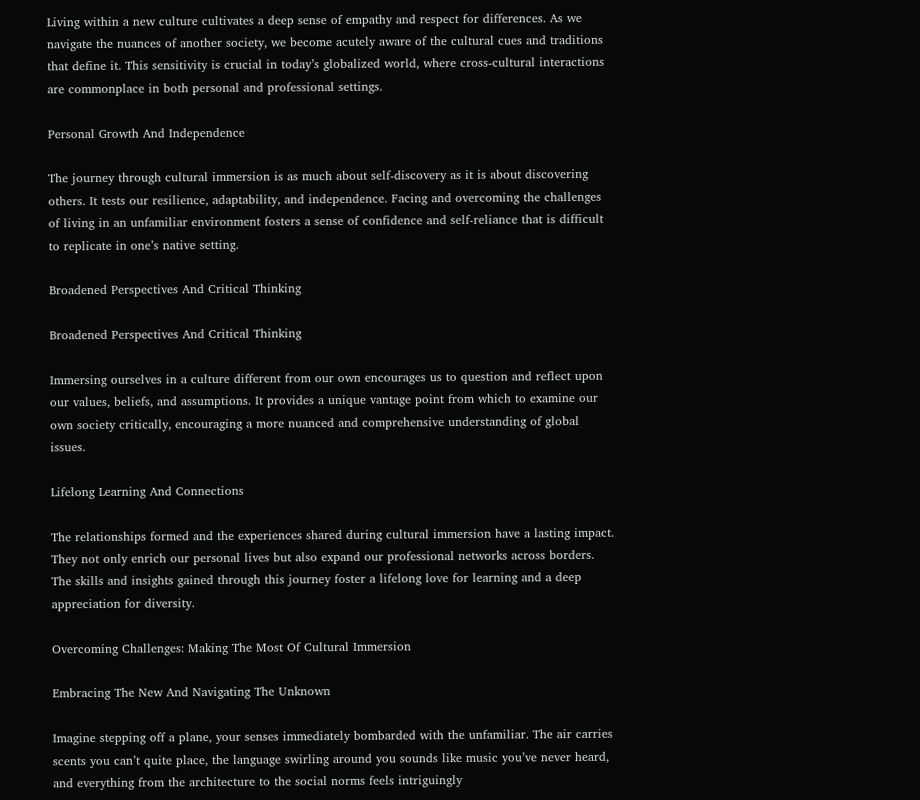Living within a new culture cultivates a deep sense of empathy and respect for differences. As we navigate the nuances of another society, we become acutely aware of the cultural cues and traditions that define it. This sensitivity is crucial in today’s globalized world, where cross-cultural interactions are commonplace in both personal and professional settings.

Personal Growth And Independence

The journey through cultural immersion is as much about self-discovery as it is about discovering others. It tests our resilience, adaptability, and independence. Facing and overcoming the challenges of living in an unfamiliar environment fosters a sense of confidence and self-reliance that is difficult to replicate in one’s native setting.

Broadened Perspectives And Critical Thinking

Broadened Perspectives And Critical Thinking

Immersing ourselves in a culture different from our own encourages us to question and reflect upon our values, beliefs, and assumptions. It provides a unique vantage point from which to examine our own society critically, encouraging a more nuanced and comprehensive understanding of global issues.

Lifelong Learning And Connections

The relationships formed and the experiences shared during cultural immersion have a lasting impact. They not only enrich our personal lives but also expand our professional networks across borders. The skills and insights gained through this journey foster a lifelong love for learning and a deep appreciation for diversity.

Overcoming Challenges: Making The Most Of Cultural Immersion

Embracing The New And Navigating The Unknown

Imagine stepping off a plane, your senses immediately bombarded with the unfamiliar. The air carries scents you can’t quite place, the language swirling around you sounds like music you’ve never heard, and everything from the architecture to the social norms feels intriguingly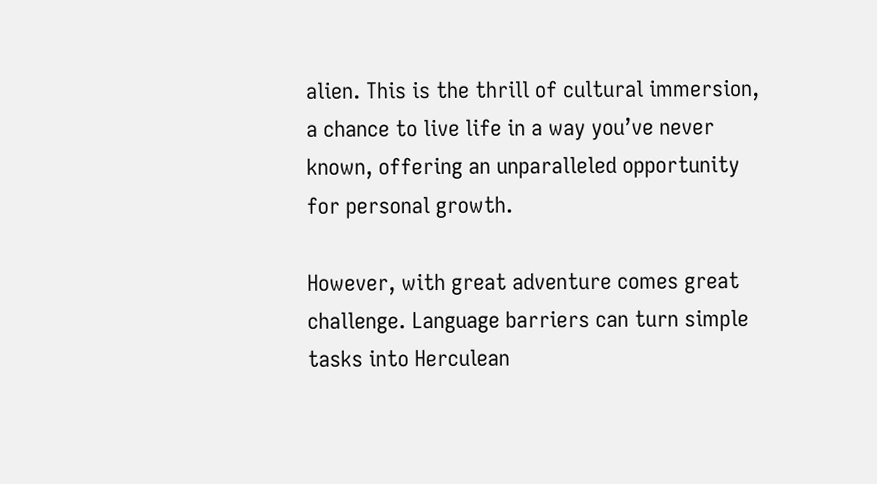alien. This is the thrill of cultural immersion, a chance to live life in a way you’ve never known, offering an unparalleled opportunity for personal growth.

However, with great adventure comes great challenge. Language barriers can turn simple tasks into Herculean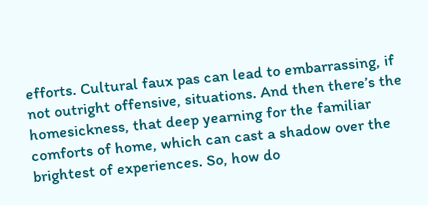efforts. Cultural faux pas can lead to embarrassing, if not outright offensive, situations. And then there’s the homesickness, that deep yearning for the familiar comforts of home, which can cast a shadow over the brightest of experiences. So, how do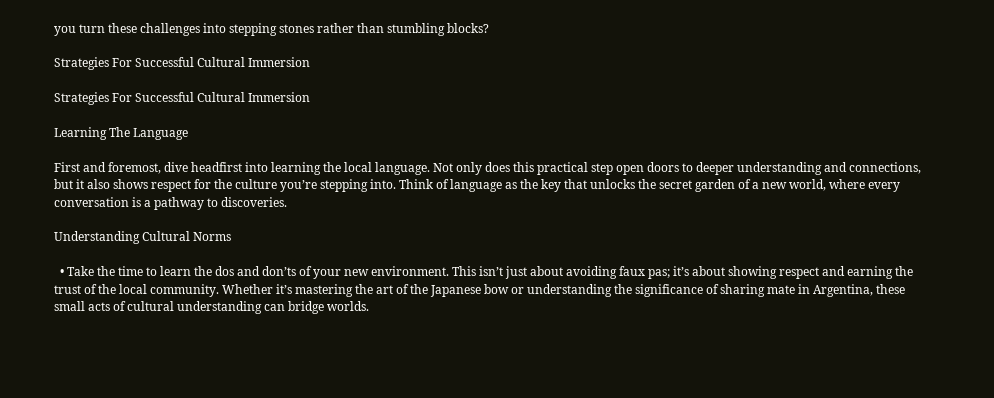you turn these challenges into stepping stones rather than stumbling blocks?

Strategies For Successful Cultural Immersion

Strategies For Successful Cultural Immersion

Learning The Language

First and foremost, dive headfirst into learning the local language. Not only does this practical step open doors to deeper understanding and connections, but it also shows respect for the culture you’re stepping into. Think of language as the key that unlocks the secret garden of a new world, where every conversation is a pathway to discoveries.

Understanding Cultural Norms

  • Take the time to learn the dos and don’ts of your new environment. This isn’t just about avoiding faux pas; it’s about showing respect and earning the trust of the local community. Whether it’s mastering the art of the Japanese bow or understanding the significance of sharing mate in Argentina, these small acts of cultural understanding can bridge worlds.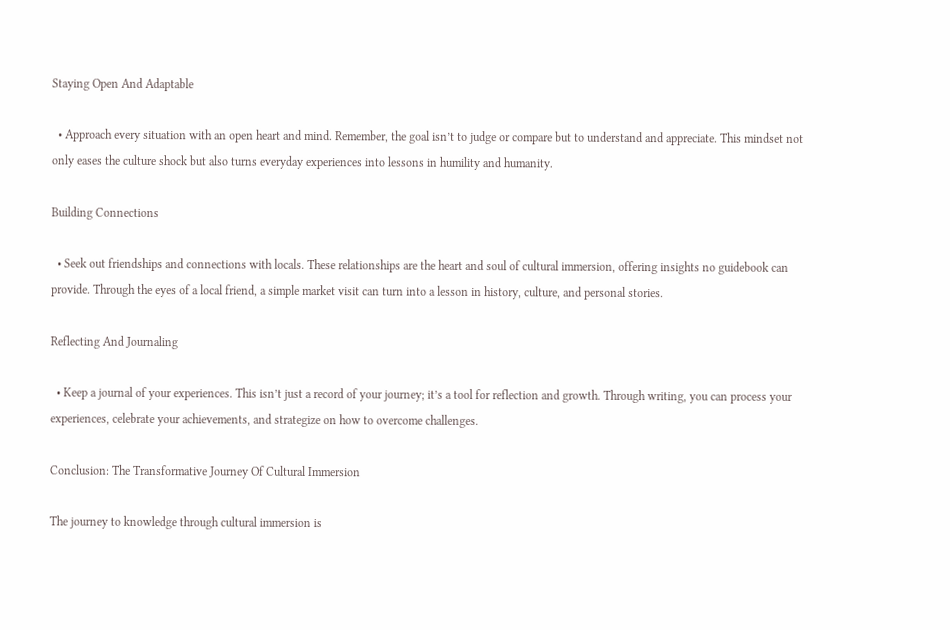Staying Open And Adaptable

  • Approach every situation with an open heart and mind. Remember, the goal isn’t to judge or compare but to understand and appreciate. This mindset not only eases the culture shock but also turns everyday experiences into lessons in humility and humanity.

Building Connections

  • Seek out friendships and connections with locals. These relationships are the heart and soul of cultural immersion, offering insights no guidebook can provide. Through the eyes of a local friend, a simple market visit can turn into a lesson in history, culture, and personal stories.

Reflecting And Journaling

  • Keep a journal of your experiences. This isn’t just a record of your journey; it’s a tool for reflection and growth. Through writing, you can process your experiences, celebrate your achievements, and strategize on how to overcome challenges.

Conclusion: The Transformative Journey Of Cultural Immersion

The journey to knowledge through cultural immersion is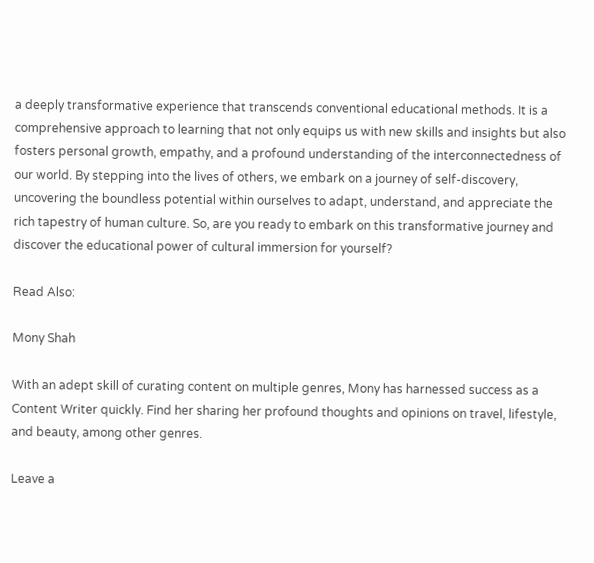a deeply transformative experience that transcends conventional educational methods. It is a comprehensive approach to learning that not only equips us with new skills and insights but also fosters personal growth, empathy, and a profound understanding of the interconnectedness of our world. By stepping into the lives of others, we embark on a journey of self-discovery, uncovering the boundless potential within ourselves to adapt, understand, and appreciate the rich tapestry of human culture. So, are you ready to embark on this transformative journey and discover the educational power of cultural immersion for yourself?

Read Also:

Mony Shah

With an adept skill of curating content on multiple genres, Mony has harnessed success as a Content Writer quickly. Find her sharing her profound thoughts and opinions on travel, lifestyle, and beauty, among other genres.

Leave a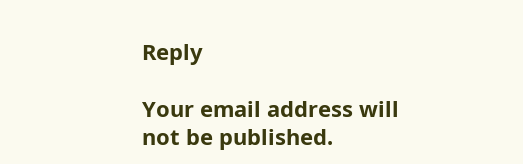Reply

Your email address will not be published.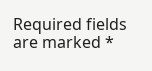Required fields are marked *